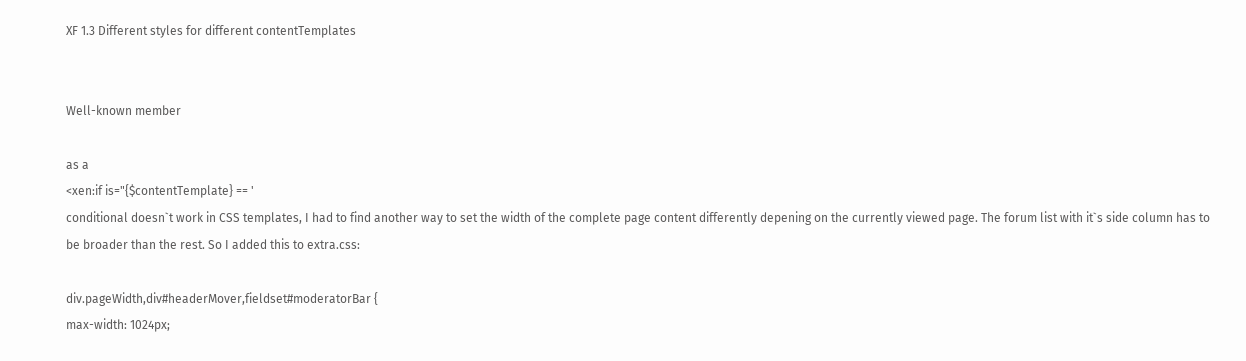XF 1.3 Different styles for different contentTemplates


Well-known member

as a
<xen:if is="{$contentTemplate} == '
conditional doesn`t work in CSS templates, I had to find another way to set the width of the complete page content differently depening on the currently viewed page. The forum list with it`s side column has to be broader than the rest. So I added this to extra.css:

div.pageWidth,div#headerMover,fieldset#moderatorBar {
max-width: 1024px;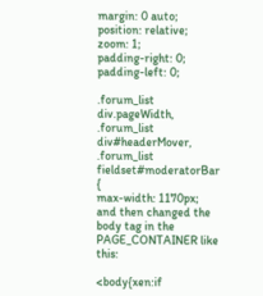margin: 0 auto;
position: relative;
zoom: 1;
padding-right: 0;
padding-left: 0;

.forum_list div.pageWidth, .forum_list div#headerMover, .forum_list fieldset#moderatorBar {
max-width: 1170px;
and then changed the body tag in the PAGE_CONTAINER like this:

<body{xen:if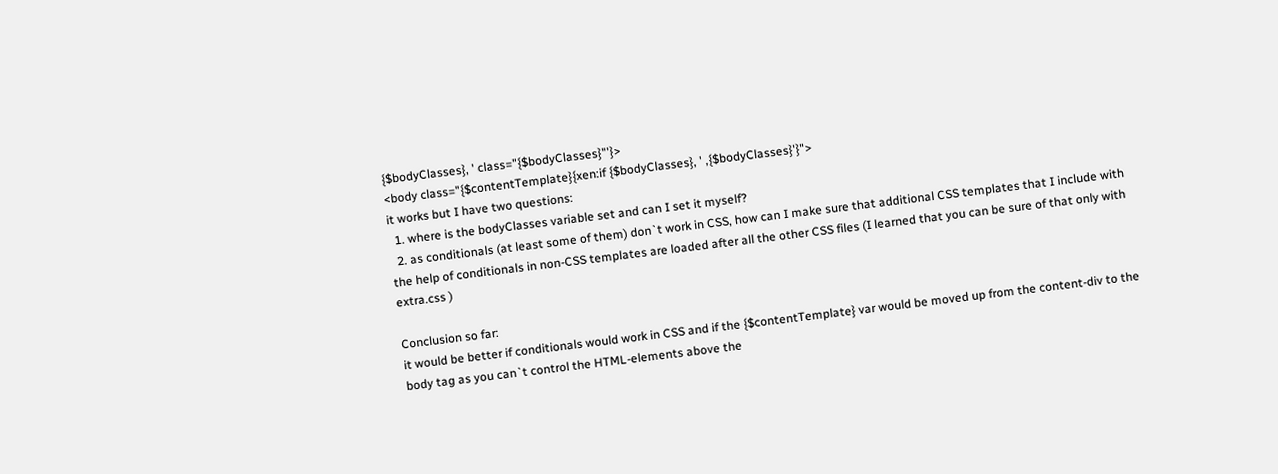{$bodyClasses}, ' class="{$bodyClasses}"'}>
<body class="{$contentTemplate}{xen:if {$bodyClasses}, ' ,{$bodyClasses}'}">
it works but I have two questions:
  1. where is the bodyClasses variable set and can I set it myself?
  2. as conditionals (at least some of them) don`t work in CSS, how can I make sure that additional CSS templates that I include with the help of conditionals in non-CSS templates are loaded after all the other CSS files (I learned that you can be sure of that only with extra.css )

Conclusion so far:
it would be better if conditionals would work in CSS and if the {$contentTemplate} var would be moved up from the content-div to the body tag as you can`t control the HTML-elements above the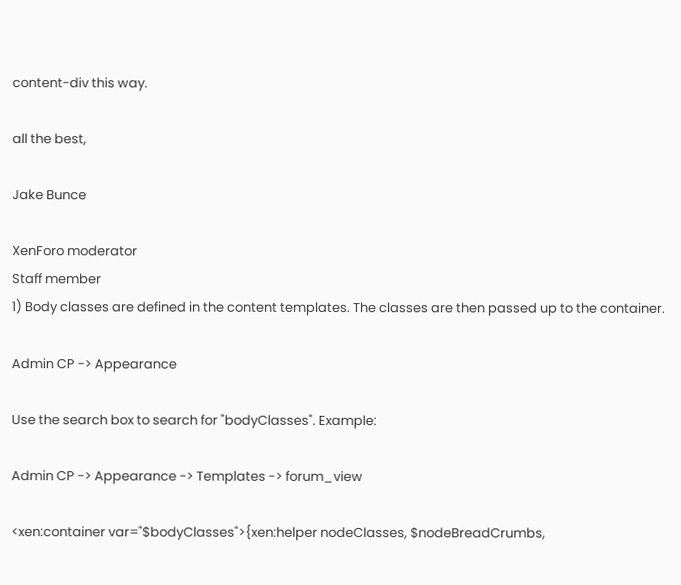content-div this way.

all the best,

Jake Bunce

XenForo moderator
Staff member
1) Body classes are defined in the content templates. The classes are then passed up to the container.

Admin CP -> Appearance

Use the search box to search for "bodyClasses". Example:

Admin CP -> Appearance -> Templates -> forum_view

<xen:container var="$bodyClasses">{xen:helper nodeClasses, $nodeBreadCrumbs,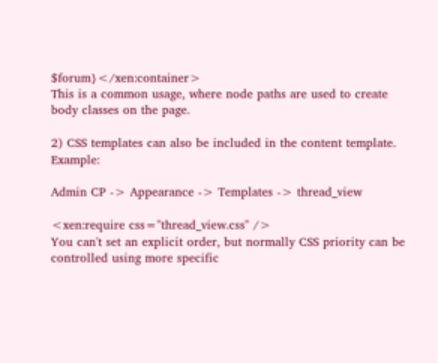$forum}</xen:container>
This is a common usage, where node paths are used to create body classes on the page.

2) CSS templates can also be included in the content template. Example:

Admin CP -> Appearance -> Templates -> thread_view

<xen:require css="thread_view.css" />
You can't set an explicit order, but normally CSS priority can be controlled using more specific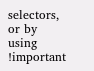selectors, or by using !important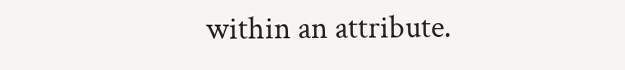within an attribute.